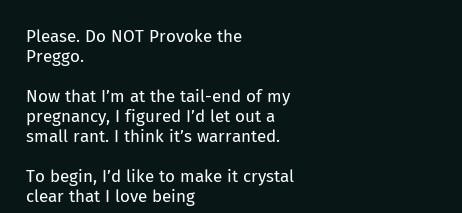Please. Do NOT Provoke the Preggo.

Now that I’m at the tail-end of my pregnancy, I figured I’d let out a small rant. I think it’s warranted.

To begin, I’d like to make it crystal clear that I love being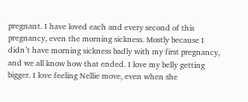pregnant. I have loved each and every second of this pregnancy, even the morning sickness. Mostly because I didn’t have morning sickness badly with my first pregnancy, and we all know how that ended. I love my belly getting bigger. I love feeling Nellie move, even when she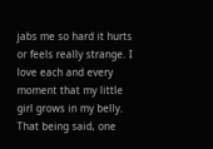jabs me so hard it hurts or feels really strange. I love each and every moment that my little girl grows in my belly.
That being said, one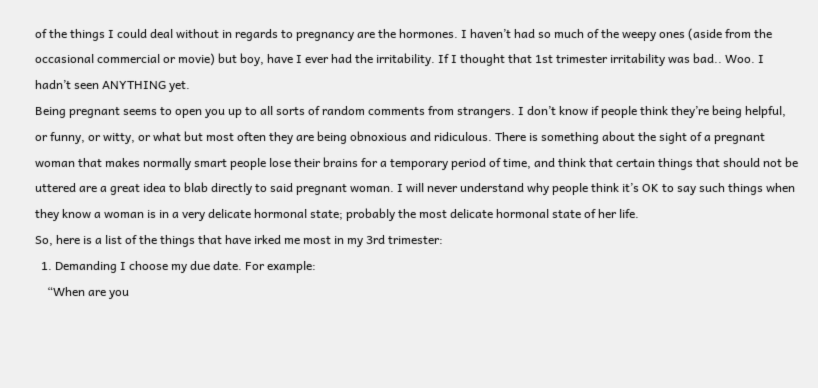of the things I could deal without in regards to pregnancy are the hormones. I haven’t had so much of the weepy ones (aside from the occasional commercial or movie) but boy, have I ever had the irritability. If I thought that 1st trimester irritability was bad.. Woo. I hadn’t seen ANYTHING yet.
Being pregnant seems to open you up to all sorts of random comments from strangers. I don’t know if people think they’re being helpful, or funny, or witty, or what but most often they are being obnoxious and ridiculous. There is something about the sight of a pregnant woman that makes normally smart people lose their brains for a temporary period of time, and think that certain things that should not be uttered are a great idea to blab directly to said pregnant woman. I will never understand why people think it’s OK to say such things when they know a woman is in a very delicate hormonal state; probably the most delicate hormonal state of her life.
So, here is a list of the things that have irked me most in my 3rd trimester:
  1. Demanding I choose my due date. For example:
    “When are you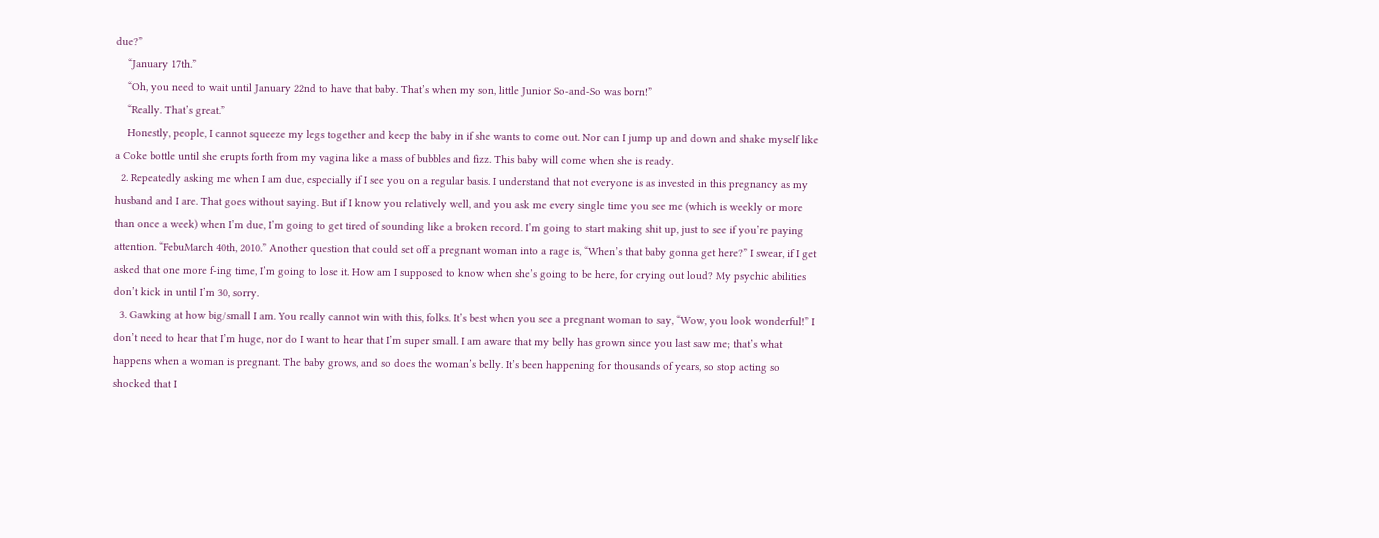due?”
    “January 17th.”
    “Oh, you need to wait until January 22nd to have that baby. That’s when my son, little Junior So-and-So was born!”
    “Really. That’s great.”
    Honestly, people, I cannot squeeze my legs together and keep the baby in if she wants to come out. Nor can I jump up and down and shake myself like a Coke bottle until she erupts forth from my vagina like a mass of bubbles and fizz. This baby will come when she is ready.
  2. Repeatedly asking me when I am due, especially if I see you on a regular basis. I understand that not everyone is as invested in this pregnancy as my husband and I are. That goes without saying. But if I know you relatively well, and you ask me every single time you see me (which is weekly or more than once a week) when I’m due, I’m going to get tired of sounding like a broken record. I’m going to start making shit up, just to see if you’re paying attention. “FebuMarch 40th, 2010.” Another question that could set off a pregnant woman into a rage is, “When’s that baby gonna get here?” I swear, if I get asked that one more f-ing time, I’m going to lose it. How am I supposed to know when she’s going to be here, for crying out loud? My psychic abilities don’t kick in until I’m 30, sorry.
  3. Gawking at how big/small I am. You really cannot win with this, folks. It’s best when you see a pregnant woman to say, “Wow, you look wonderful!” I don’t need to hear that I’m huge, nor do I want to hear that I’m super small. I am aware that my belly has grown since you last saw me; that’s what happens when a woman is pregnant. The baby grows, and so does the woman’s belly. It’s been happening for thousands of years, so stop acting so shocked that I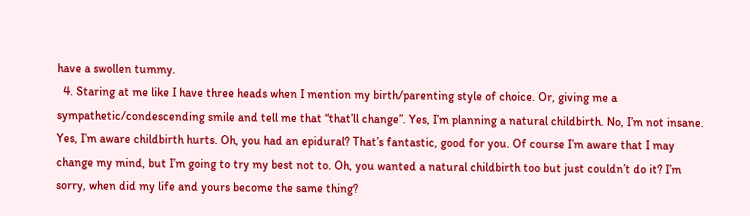have a swollen tummy.
  4. Staring at me like I have three heads when I mention my birth/parenting style of choice. Or, giving me a sympathetic/condescending smile and tell me that “that’ll change”. Yes, I’m planning a natural childbirth. No, I’m not insane. Yes, I’m aware childbirth hurts. Oh, you had an epidural? That’s fantastic, good for you. Of course I’m aware that I may change my mind, but I’m going to try my best not to. Oh, you wanted a natural childbirth too but just couldn’t do it? I’m sorry, when did my life and yours become the same thing?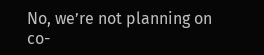No, we’re not planning on co-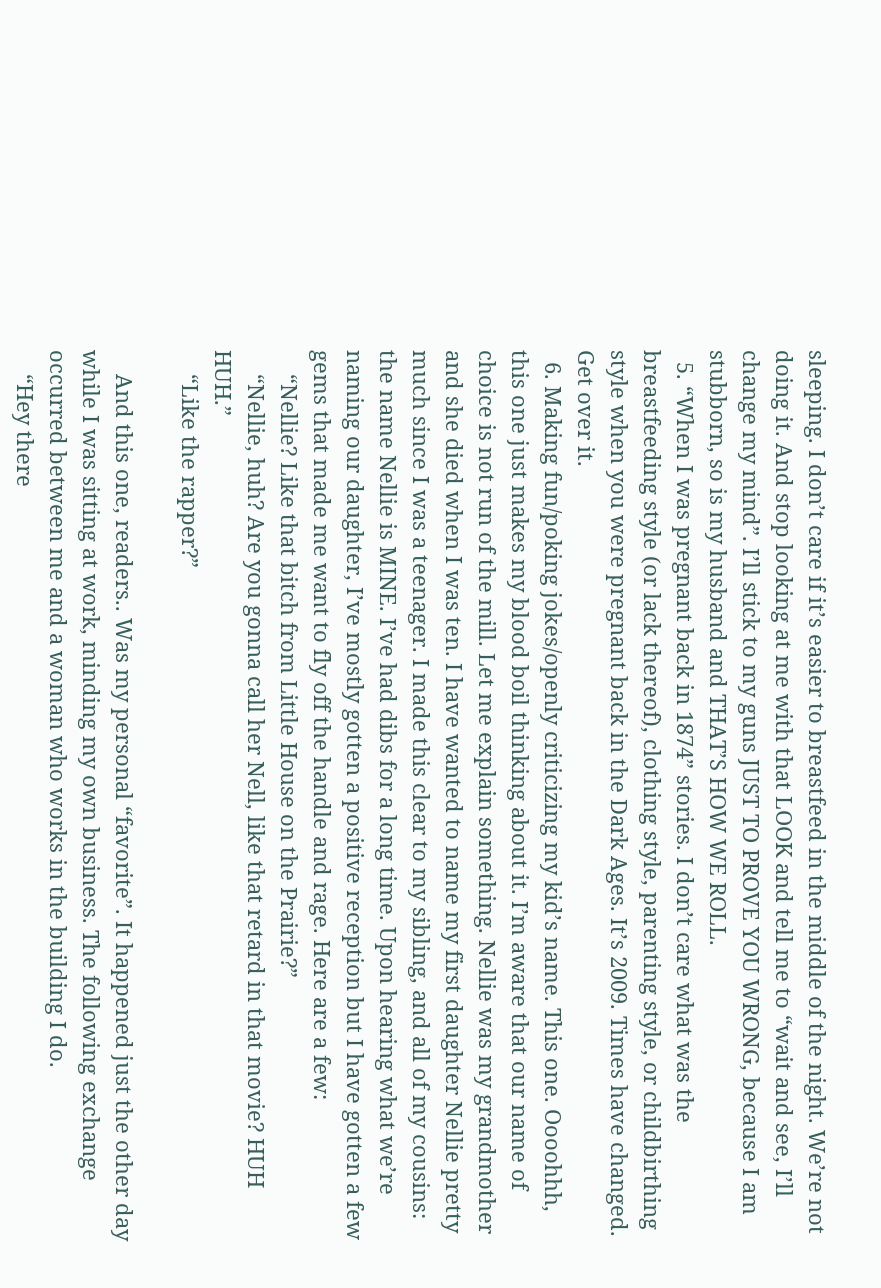sleeping. I don’t care if it’s easier to breastfeed in the middle of the night. We’re not doing it. And stop looking at me with that LOOK and tell me to “wait and see, I’ll change my mind”. I’ll stick to my guns JUST TO PROVE YOU WRONG, because I am stubborn, so is my husband and THAT’S HOW WE ROLL.
  5. “When I was pregnant back in 1874” stories. I don’t care what was the breastfeeding style (or lack thereof), clothing style, parenting style, or childbirthing style when you were pregnant back in the Dark Ages. It’s 2009. Times have changed. Get over it.
  6. Making fun/poking jokes/openly criticizing my kid’s name. This one. Oooohhh, this one just makes my blood boil thinking about it. I’m aware that our name of choice is not run of the mill. Let me explain something. Nellie was my grandmother and she died when I was ten. I have wanted to name my first daughter Nellie pretty much since I was a teenager. I made this clear to my sibling, and all of my cousins: the name Nellie is MINE. I’ve had dibs for a long time. Upon hearing what we’re naming our daughter, I’ve mostly gotten a positive reception but I have gotten a few gems that made me want to fly off the handle and rage. Here are a few:
    “Nellie? Like that bitch from Little House on the Prairie?”
    “Nellie, huh? Are you gonna call her Nell, like that retard in that movie? HUH HUH.”
    “Like the rapper?”

    And this one, readers.. Was my personal “favorite”. It happened just the other day while I was sitting at work, minding my own business. The following exchange occurred between me and a woman who works in the building I do.
    “Hey there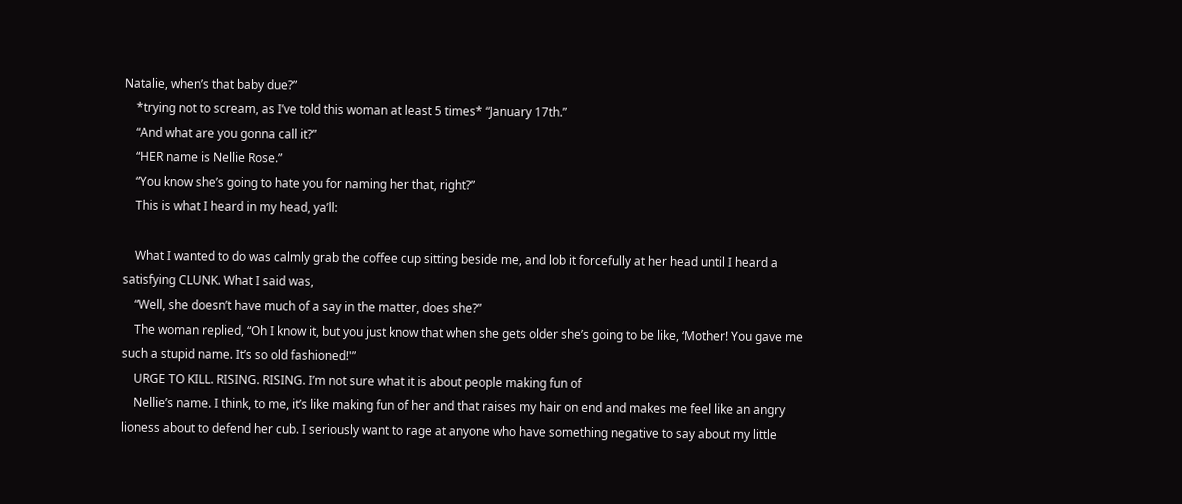Natalie, when’s that baby due?”
    *trying not to scream, as I’ve told this woman at least 5 times* “January 17th.”
    “And what are you gonna call it?”
    “HER name is Nellie Rose.”
    “You know she’s going to hate you for naming her that, right?”
    This is what I heard in my head, ya’ll:

    What I wanted to do was calmly grab the coffee cup sitting beside me, and lob it forcefully at her head until I heard a satisfying CLUNK. What I said was,
    “Well, she doesn’t have much of a say in the matter, does she?”
    The woman replied, “Oh I know it, but you just know that when she gets older she’s going to be like, ‘Mother! You gave me such a stupid name. It’s so old fashioned!'”
    URGE TO KILL. RISING. RISING. I’m not sure what it is about people making fun of
    Nellie’s name. I think, to me, it’s like making fun of her and that raises my hair on end and makes me feel like an angry lioness about to defend her cub. I seriously want to rage at anyone who have something negative to say about my little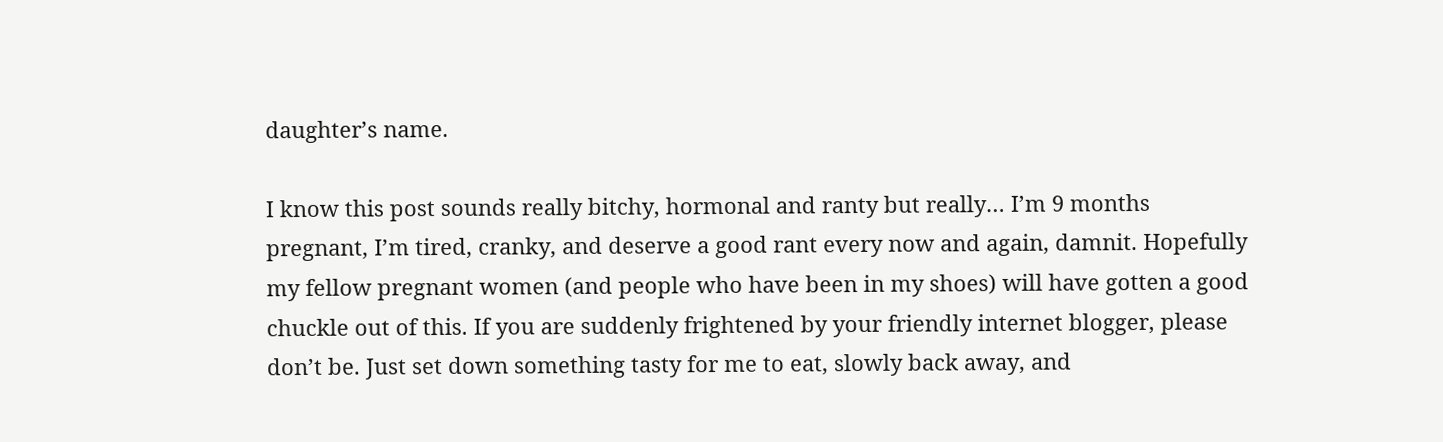daughter’s name.

I know this post sounds really bitchy, hormonal and ranty but really… I’m 9 months pregnant, I’m tired, cranky, and deserve a good rant every now and again, damnit. Hopefully my fellow pregnant women (and people who have been in my shoes) will have gotten a good chuckle out of this. If you are suddenly frightened by your friendly internet blogger, please don’t be. Just set down something tasty for me to eat, slowly back away, and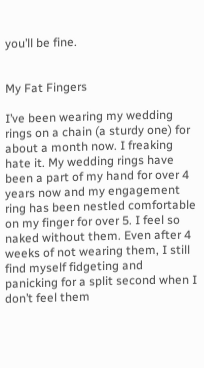you’ll be fine.


My Fat Fingers

I’ve been wearing my wedding rings on a chain (a sturdy one) for about a month now. I freaking hate it. My wedding rings have been a part of my hand for over 4 years now and my engagement ring has been nestled comfortable on my finger for over 5. I feel so naked without them. Even after 4 weeks of not wearing them, I still find myself fidgeting and panicking for a split second when I don’t feel them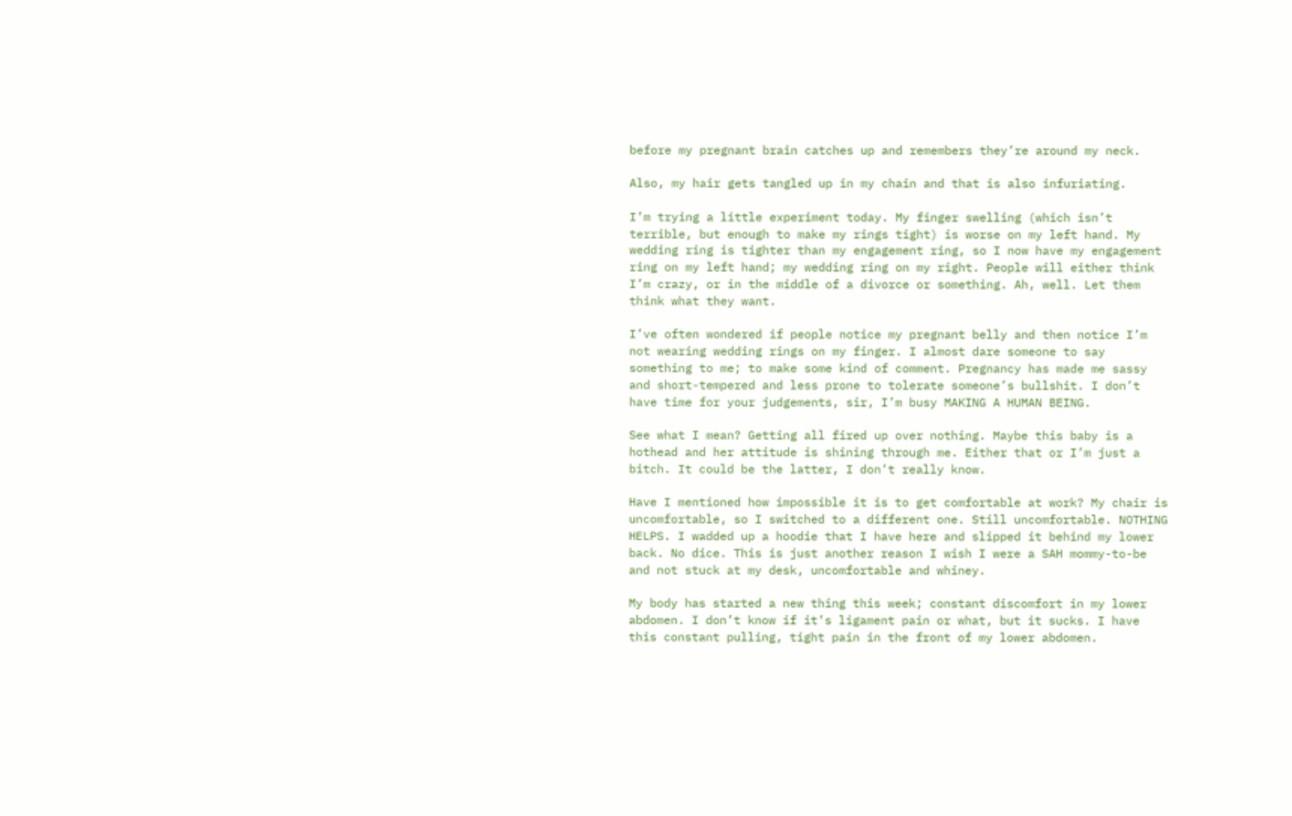before my pregnant brain catches up and remembers they’re around my neck.

Also, my hair gets tangled up in my chain and that is also infuriating.

I’m trying a little experiment today. My finger swelling (which isn’t terrible, but enough to make my rings tight) is worse on my left hand. My wedding ring is tighter than my engagement ring, so I now have my engagement ring on my left hand; my wedding ring on my right. People will either think I’m crazy, or in the middle of a divorce or something. Ah, well. Let them think what they want.

I’ve often wondered if people notice my pregnant belly and then notice I’m not wearing wedding rings on my finger. I almost dare someone to say something to me; to make some kind of comment. Pregnancy has made me sassy and short-tempered and less prone to tolerate someone’s bullshit. I don’t have time for your judgements, sir, I’m busy MAKING A HUMAN BEING.

See what I mean? Getting all fired up over nothing. Maybe this baby is a hothead and her attitude is shining through me. Either that or I’m just a bitch. It could be the latter, I don’t really know.

Have I mentioned how impossible it is to get comfortable at work? My chair is uncomfortable, so I switched to a different one. Still uncomfortable. NOTHING HELPS. I wadded up a hoodie that I have here and slipped it behind my lower back. No dice. This is just another reason I wish I were a SAH mommy-to-be and not stuck at my desk, uncomfortable and whiney.

My body has started a new thing this week; constant discomfort in my lower abdomen. I don’t know if it’s ligament pain or what, but it sucks. I have this constant pulling, tight pain in the front of my lower abdomen.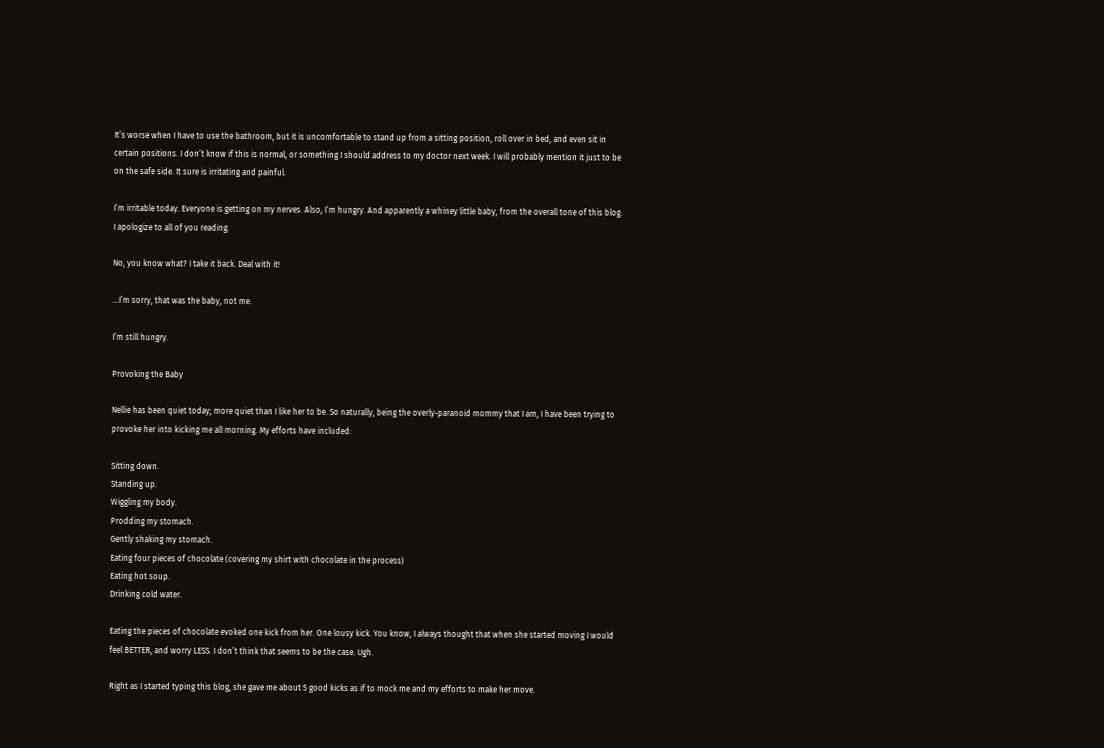It’s worse when I have to use the bathroom, but it is uncomfortable to stand up from a sitting position, roll over in bed, and even sit in certain positions. I don’t know if this is normal, or something I should address to my doctor next week. I will probably mention it just to be on the safe side. It sure is irritating and painful.

I’m irritable today. Everyone is getting on my nerves. Also, I’m hungry. And apparently a whiney little baby, from the overall tone of this blog. I apologize to all of you reading.

No, you know what? I take it back. Deal with it!

…I’m sorry, that was the baby, not me.

I’m still hungry.

Provoking the Baby

Nellie has been quiet today; more quiet than I like her to be. So naturally, being the overly-paranoid mommy that I am, I have been trying to provoke her into kicking me all morning. My efforts have included:

Sitting down.
Standing up.
Wiggling my body.
Prodding my stomach.
Gently shaking my stomach.
Eating four pieces of chocolate (covering my shirt with chocolate in the process)
Eating hot soup.
Drinking cold water.

Eating the pieces of chocolate evoked one kick from her. One lousy kick. You know, I always thought that when she started moving I would feel BETTER, and worry LESS. I don’t think that seems to be the case. Ugh.

Right as I started typing this blog, she gave me about 5 good kicks as if to mock me and my efforts to make her move.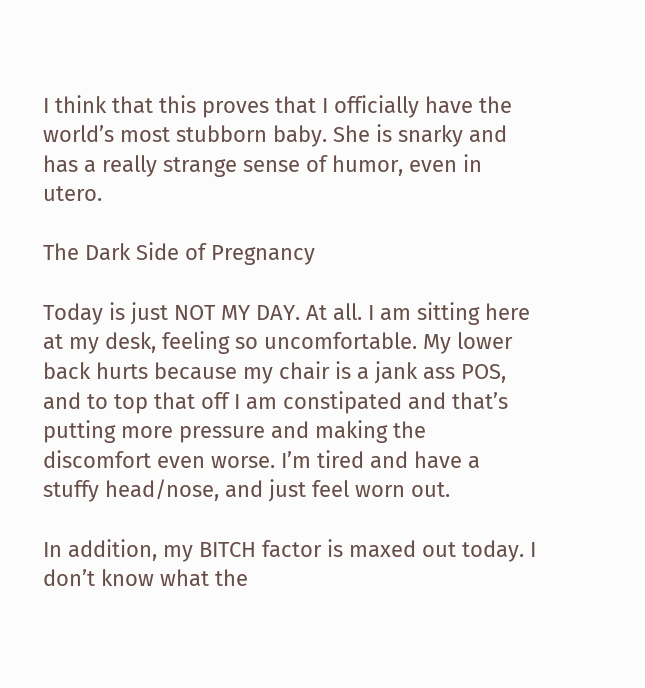I think that this proves that I officially have the world’s most stubborn baby. She is snarky and has a really strange sense of humor, even in utero.

The Dark Side of Pregnancy

Today is just NOT MY DAY. At all. I am sitting here at my desk, feeling so uncomfortable. My lower back hurts because my chair is a jank ass POS, and to top that off I am constipated and that’s putting more pressure and making the discomfort even worse. I’m tired and have a stuffy head/nose, and just feel worn out.

In addition, my BITCH factor is maxed out today. I don’t know what the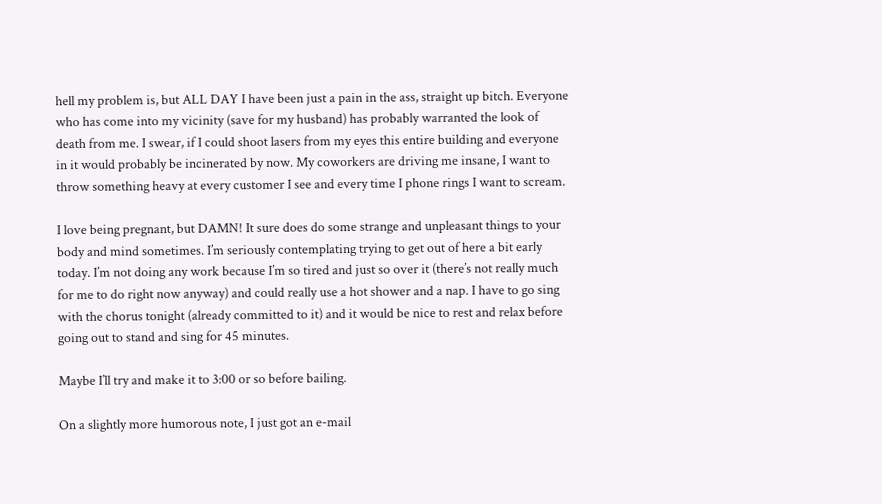hell my problem is, but ALL DAY I have been just a pain in the ass, straight up bitch. Everyone who has come into my vicinity (save for my husband) has probably warranted the look of death from me. I swear, if I could shoot lasers from my eyes this entire building and everyone in it would probably be incinerated by now. My coworkers are driving me insane, I want to throw something heavy at every customer I see and every time I phone rings I want to scream.

I love being pregnant, but DAMN! It sure does do some strange and unpleasant things to your body and mind sometimes. I’m seriously contemplating trying to get out of here a bit early today. I’m not doing any work because I’m so tired and just so over it (there’s not really much for me to do right now anyway) and could really use a hot shower and a nap. I have to go sing with the chorus tonight (already committed to it) and it would be nice to rest and relax before going out to stand and sing for 45 minutes.

Maybe I’ll try and make it to 3:00 or so before bailing.

On a slightly more humorous note, I just got an e-mail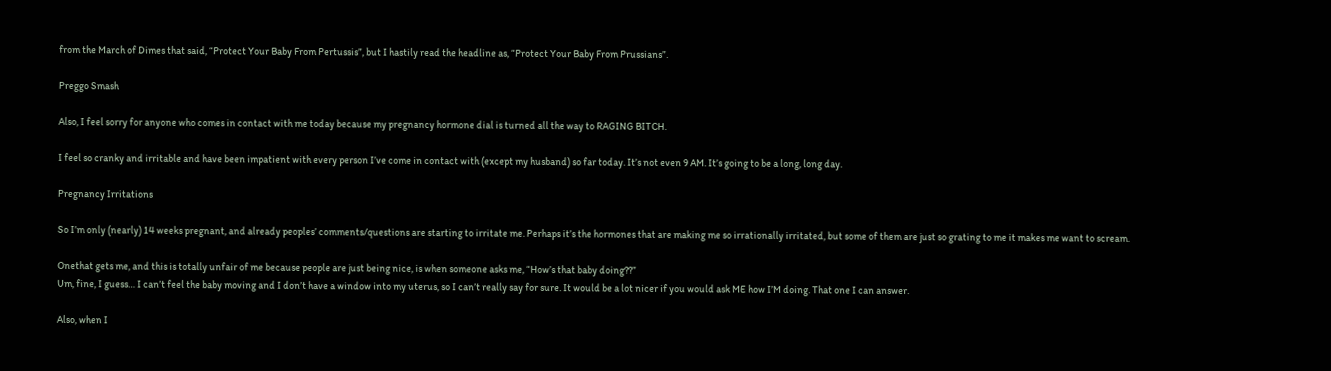from the March of Dimes that said, “Protect Your Baby From Pertussis”, but I hastily read the headline as, “Protect Your Baby From Prussians”.

Preggo Smash

Also, I feel sorry for anyone who comes in contact with me today because my pregnancy hormone dial is turned all the way to RAGING BITCH.

I feel so cranky and irritable and have been impatient with every person I’ve come in contact with (except my husband) so far today. It’s not even 9 AM. It’s going to be a long, long day.

Pregnancy Irritations

So I’m only (nearly) 14 weeks pregnant, and already peoples’ comments/questions are starting to irritate me. Perhaps it’s the hormones that are making me so irrationally irritated, but some of them are just so grating to me it makes me want to scream.

Onethat gets me, and this is totally unfair of me because people are just being nice, is when someone asks me, “How’s that baby doing??”
Um, fine, I guess… I can’t feel the baby moving and I don’t have a window into my uterus, so I can’t really say for sure. It would be a lot nicer if you would ask ME how I’M doing. That one I can answer.

Also, when I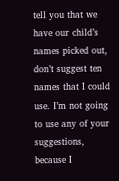tell you that we have our child’s names picked out, don’t suggest ten names that I could use. I’m not going to use any of your suggestions, because I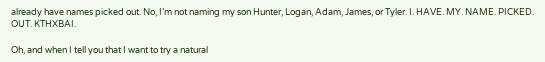already have names picked out. No, I’m not naming my son Hunter, Logan, Adam, James, or Tyler. I. HAVE. MY. NAME. PICKED. OUT. KTHXBAI.

Oh, and when I tell you that I want to try a natural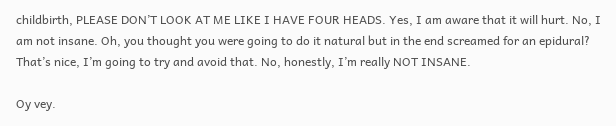childbirth, PLEASE DON’T LOOK AT ME LIKE I HAVE FOUR HEADS. Yes, I am aware that it will hurt. No, I am not insane. Oh, you thought you were going to do it natural but in the end screamed for an epidural? That’s nice, I’m going to try and avoid that. No, honestly, I’m really NOT INSANE.

Oy vey.